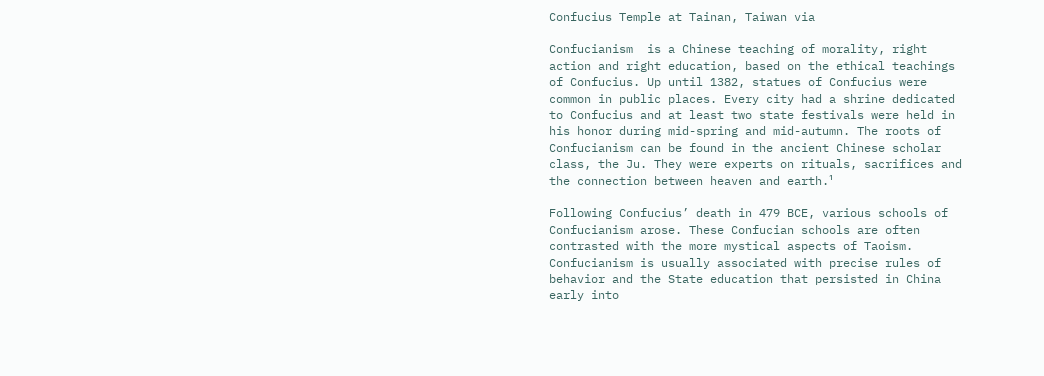Confucius Temple at Tainan, Taiwan via

Confucianism  is a Chinese teaching of morality, right action and right education, based on the ethical teachings of Confucius. Up until 1382, statues of Confucius were common in public places. Every city had a shrine dedicated to Confucius and at least two state festivals were held in his honor during mid-spring and mid-autumn. The roots of Confucianism can be found in the ancient Chinese scholar class, the Ju. They were experts on rituals, sacrifices and the connection between heaven and earth.¹

Following Confucius’ death in 479 BCE, various schools of Confucianism arose. These Confucian schools are often contrasted with the more mystical aspects of Taoism. Confucianism is usually associated with precise rules of behavior and the State education that persisted in China early into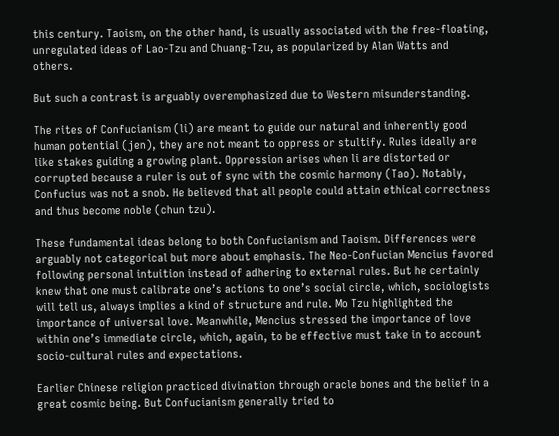this century. Taoism, on the other hand, is usually associated with the free-floating, unregulated ideas of Lao-Tzu and Chuang-Tzu, as popularized by Alan Watts and others.

But such a contrast is arguably overemphasized due to Western misunderstanding.

The rites of Confucianism (li) are meant to guide our natural and inherently good human potential (jen), they are not meant to oppress or stultify. Rules ideally are like stakes guiding a growing plant. Oppression arises when li are distorted or corrupted because a ruler is out of sync with the cosmic harmony (Tao). Notably, Confucius was not a snob. He believed that all people could attain ethical correctness and thus become noble (chun tzu).

These fundamental ideas belong to both Confucianism and Taoism. Differences were arguably not categorical but more about emphasis. The Neo-Confucian Mencius favored following personal intuition instead of adhering to external rules. But he certainly knew that one must calibrate one’s actions to one’s social circle, which, sociologists will tell us, always implies a kind of structure and rule. Mo Tzu highlighted the importance of universal love. Meanwhile, Mencius stressed the importance of love within one’s immediate circle, which, again, to be effective must take in to account socio-cultural rules and expectations.

Earlier Chinese religion practiced divination through oracle bones and the belief in a great cosmic being. But Confucianism generally tried to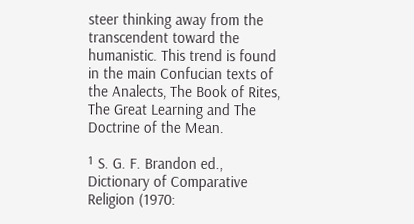steer thinking away from the transcendent toward the humanistic. This trend is found in the main Confucian texts of the Analects, The Book of Rites, The Great Learning and The Doctrine of the Mean.

¹ S. G. F. Brandon ed., Dictionary of Comparative Religion (1970: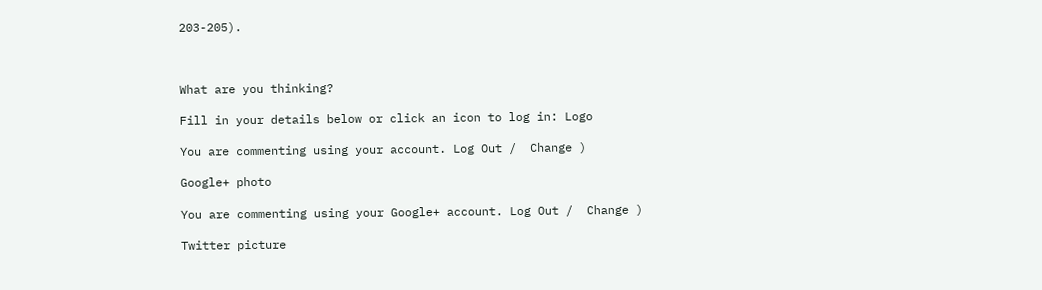203-205).



What are you thinking?

Fill in your details below or click an icon to log in: Logo

You are commenting using your account. Log Out /  Change )

Google+ photo

You are commenting using your Google+ account. Log Out /  Change )

Twitter picture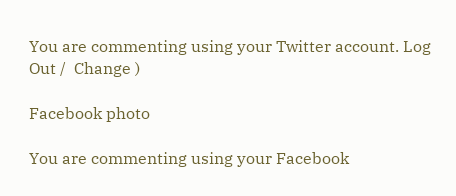You are commenting using your Twitter account. Log Out /  Change )

Facebook photo

You are commenting using your Facebook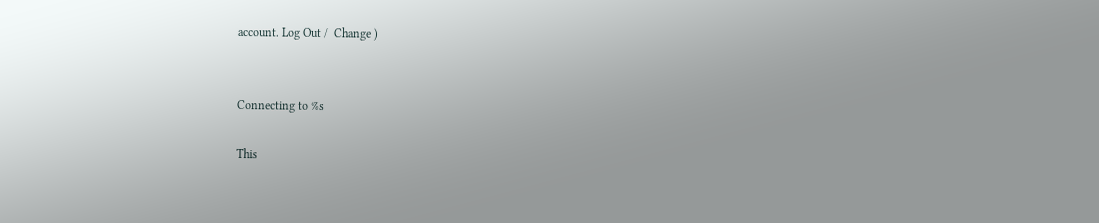account. Log Out /  Change )


Connecting to %s

This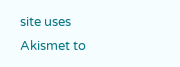site uses Akismet to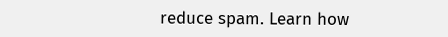reduce spam. Learn how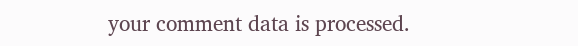your comment data is processed.